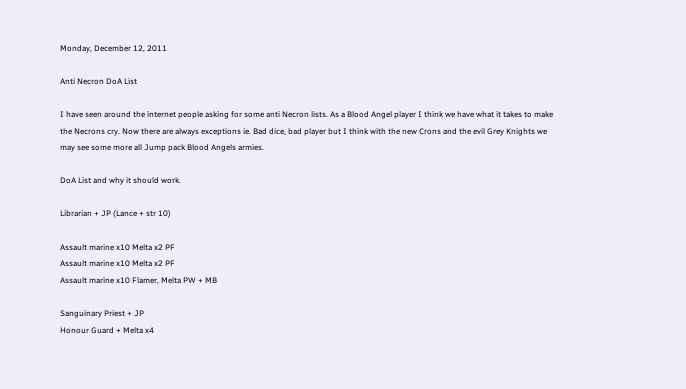Monday, December 12, 2011

Anti Necron DoA List

I have seen around the internet people asking for some anti Necron lists. As a Blood Angel player I think we have what it takes to make the Necrons cry. Now there are always exceptions ie. Bad dice, bad player but I think with the new Crons and the evil Grey Knights we may see some more all Jump pack Blood Angels armies.

DoA List and why it should work.

Librarian + JP (Lance + str 10)

Assault marine x10 Melta x2 PF
Assault marine x10 Melta x2 PF
Assault marine x10 Flamer, Melta PW + MB

Sanguinary Priest + JP
Honour Guard + Melta x4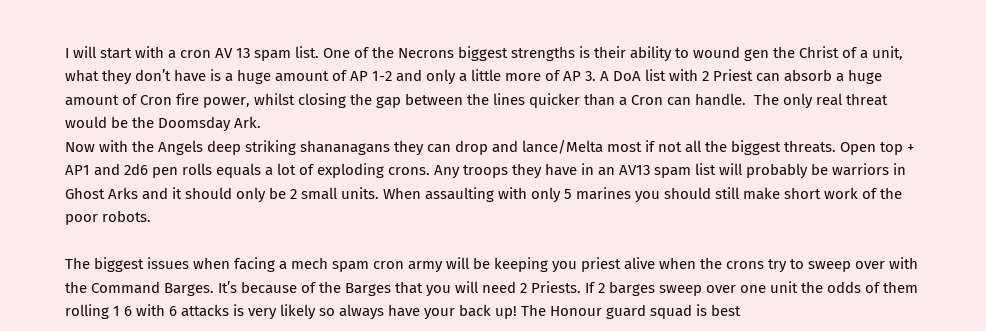I will start with a cron AV 13 spam list. One of the Necrons biggest strengths is their ability to wound gen the Christ of a unit, what they don’t have is a huge amount of AP 1-2 and only a little more of AP 3. A DoA list with 2 Priest can absorb a huge amount of Cron fire power, whilst closing the gap between the lines quicker than a Cron can handle.  The only real threat would be the Doomsday Ark.
Now with the Angels deep striking shananagans they can drop and lance/Melta most if not all the biggest threats. Open top + AP1 and 2d6 pen rolls equals a lot of exploding crons. Any troops they have in an AV13 spam list will probably be warriors in Ghost Arks and it should only be 2 small units. When assaulting with only 5 marines you should still make short work of the poor robots.

The biggest issues when facing a mech spam cron army will be keeping you priest alive when the crons try to sweep over with the Command Barges. It’s because of the Barges that you will need 2 Priests. If 2 barges sweep over one unit the odds of them rolling 1 6 with 6 attacks is very likely so always have your back up! The Honour guard squad is best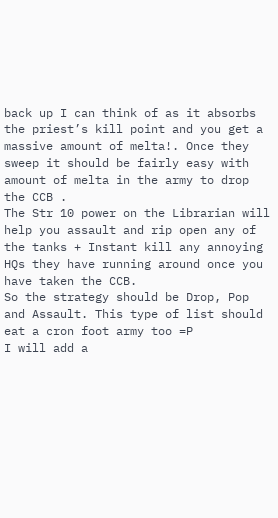back up I can think of as it absorbs the priest’s kill point and you get a massive amount of melta!. Once they sweep it should be fairly easy with amount of melta in the army to drop the CCB .
The Str 10 power on the Librarian will help you assault and rip open any of the tanks + Instant kill any annoying HQs they have running around once you have taken the CCB.
So the strategy should be Drop, Pop and Assault. This type of list should eat a cron foot army too =P
I will add a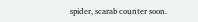spider, scarab counter soon.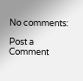No comments:

Post a Comment